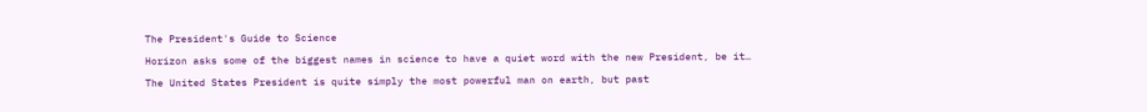The President's Guide to Science

Horizon asks some of the biggest names in science to have a quiet word with the new President, be it…

The United States President is quite simply the most powerful man on earth, but past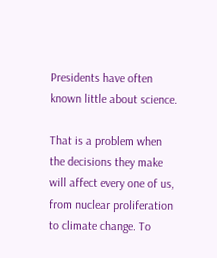Presidents have often known little about science.

That is a problem when the decisions they make will affect every one of us, from nuclear proliferation to climate change. To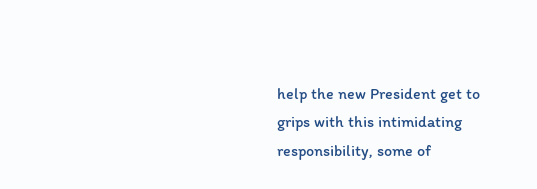help the new President get to grips with this intimidating responsibility, some of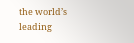the world’s leading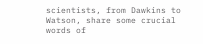scientists, from Dawkins to Watson, share some crucial words of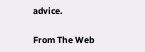advice.

From The Web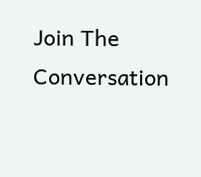Join The Conversation